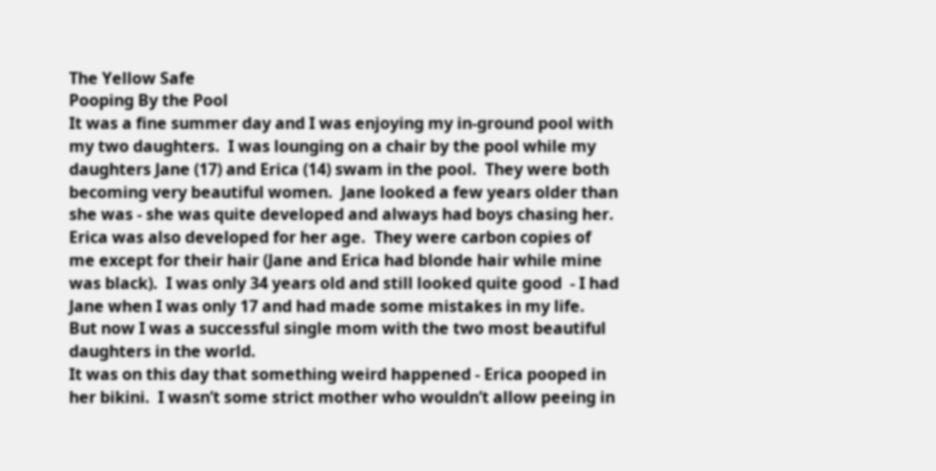The Yellow Safe
Pooping By the Pool
It was a fine summer day and I was enjoying my in-ground pool with my two daughters.  I was lounging on a chair by the pool while my daughters Jane (17) and Erica (14) swam in the pool.  They were both becoming very beautiful women.  Jane looked a few years older than she was - she was quite developed and always had boys chasing her.  Erica was also developed for her age.  They were carbon copies of me except for their hair (Jane and Erica had blonde hair while mine was black).  I was only 34 years old and still looked quite good  - I had Jane when I was only 17 and had made some mistakes in my life.  But now I was a successful single mom with the two most beautiful daughters in the world.
It was on this day that something weird happened - Erica pooped in her bikini.  I wasn’t some strict mother who wouldn’t allow peeing in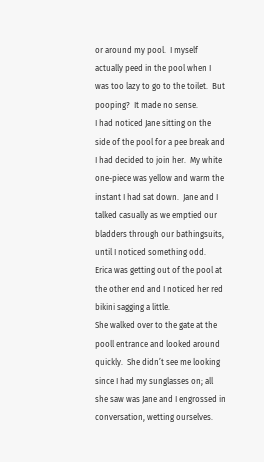or around my pool.  I myself actually peed in the pool when I was too lazy to go to the toilet.  But pooping?  It made no sense.
I had noticed Jane sitting on the side of the pool for a pee break and I had decided to join her.  My white one-piece was yellow and warm the instant I had sat down.  Jane and I talked casually as we emptied our bladders through our bathingsuits, until I noticed something odd.  Erica was getting out of the pool at the other end and I noticed her red bikini sagging a little.
She walked over to the gate at the pooll entrance and looked around quickly.  She didn’t see me looking since I had my sunglasses on; all she saw was Jane and I engrossed in conversation, wetting ourselves.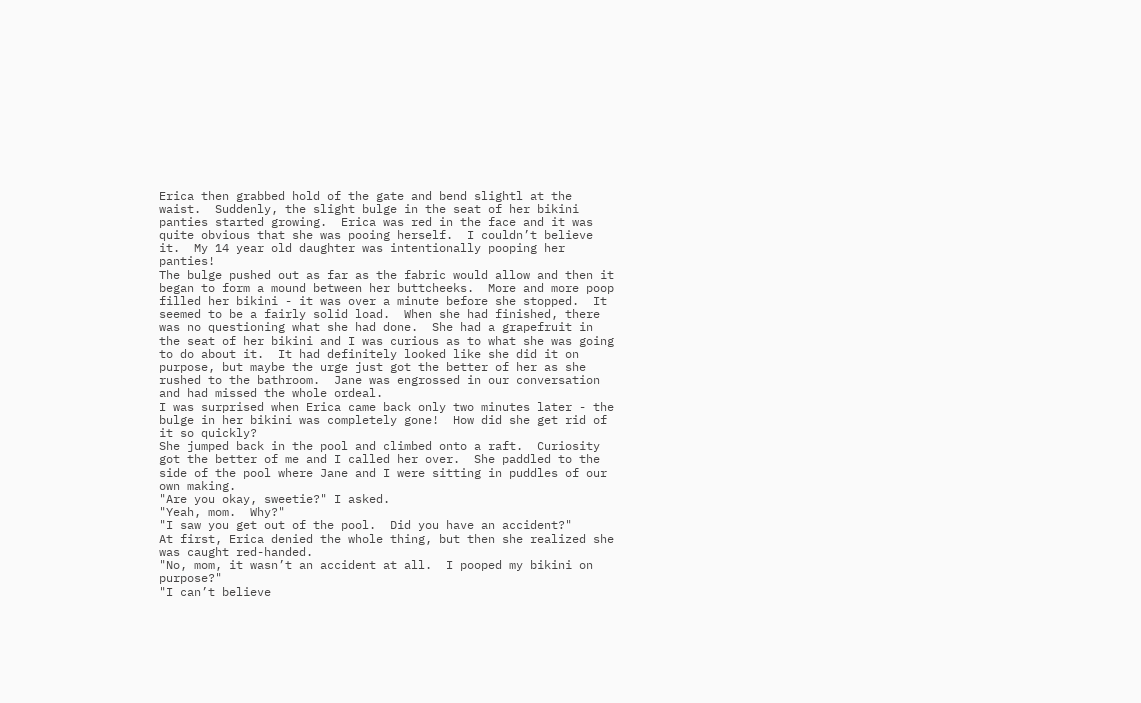Erica then grabbed hold of the gate and bend slightl at the waist.  Suddenly, the slight bulge in the seat of her bikini panties started growing.  Erica was red in the face and it was quite obvious that she was pooing herself.  I couldn’t believe it.  My 14 year old daughter was intentionally pooping her panties!
The bulge pushed out as far as the fabric would allow and then it began to form a mound between her buttcheeks.  More and more poop filled her bikini - it was over a minute before she stopped.  It seemed to be a fairly solid load.  When she had finished, there was no questioning what she had done.  She had a grapefruit in the seat of her bikini and I was curious as to what she was going to do about it.  It had definitely looked like she did it on purpose, but maybe the urge just got the better of her as she rushed to the bathroom.  Jane was engrossed in our conversation and had missed the whole ordeal.
I was surprised when Erica came back only two minutes later - the bulge in her bikini was completely gone!  How did she get rid of it so quickly?
She jumped back in the pool and climbed onto a raft.  Curiosity got the better of me and I called her over.  She paddled to the side of the pool where Jane and I were sitting in puddles of our own making.
"Are you okay, sweetie?" I asked.
"Yeah, mom.  Why?"
"I saw you get out of the pool.  Did you have an accident?"
At first, Erica denied the whole thing, but then she realized she was caught red-handed.
"No, mom, it wasn’t an accident at all.  I pooped my bikini on purpose?"
"I can’t believe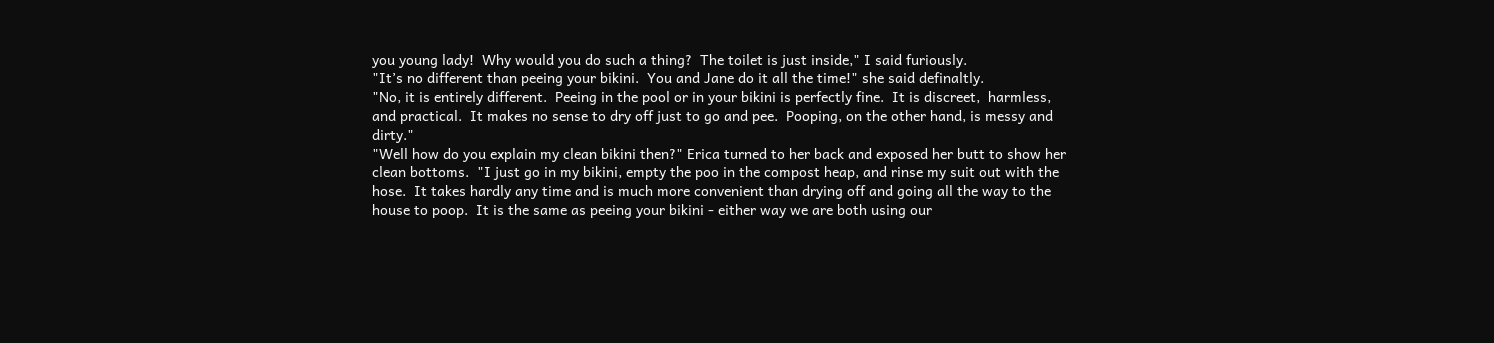you young lady!  Why would you do such a thing?  The toilet is just inside," I said furiously.
"It’s no different than peeing your bikini.  You and Jane do it all the time!" she said definaltly.
"No, it is entirely different.  Peeing in the pool or in your bikini is perfectly fine.  It is discreet,  harmless, and practical.  It makes no sense to dry off just to go and pee.  Pooping, on the other hand, is messy and dirty."
"Well how do you explain my clean bikini then?" Erica turned to her back and exposed her butt to show her clean bottoms.  "I just go in my bikini, empty the poo in the compost heap, and rinse my suit out with the hose.  It takes hardly any time and is much more convenient than drying off and going all the way to the house to poop.  It is the same as peeing your bikini - either way we are both using our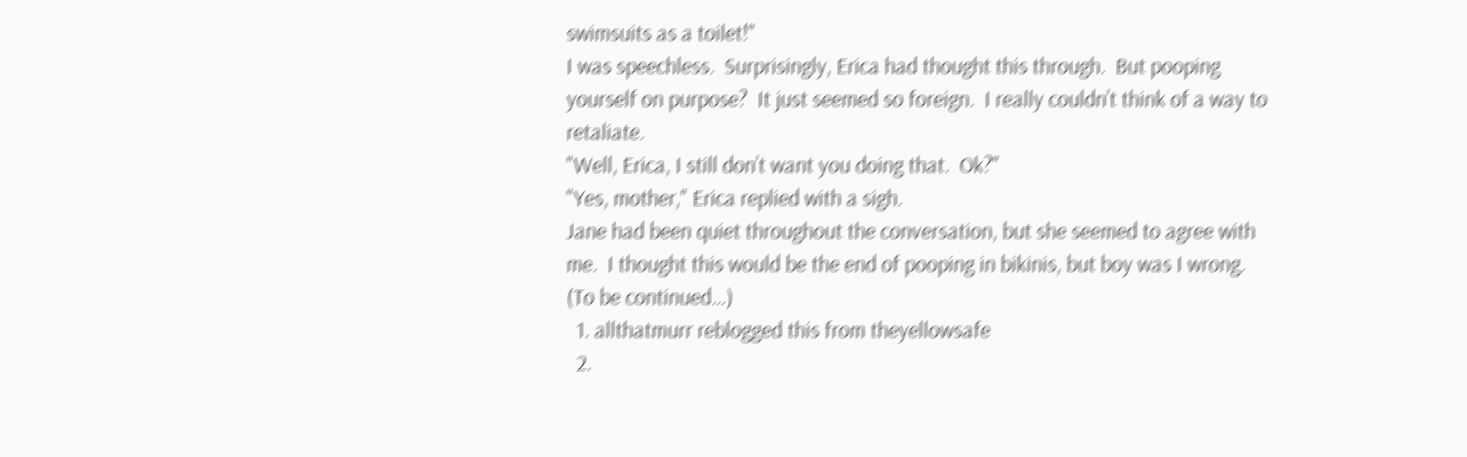swimsuits as a toilet!"
I was speechless.  Surprisingly, Erica had thought this through.  But pooping yourself on purpose?  It just seemed so foreign.  I really couldn’t think of a way to retaliate.
"Well, Erica, I still don’t want you doing that.  Ok?"
"Yes, mother," Erica replied with a sigh.
Jane had been quiet throughout the conversation, but she seemed to agree with me.  I thought this would be the end of pooping in bikinis, but boy was I wrong.
(To be continued…)
  1. allthatmurr reblogged this from theyellowsafe
  2.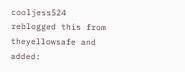cooljess524 reblogged this from theyellowsafe and added: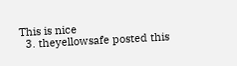This is nice
  3. theyellowsafe posted this